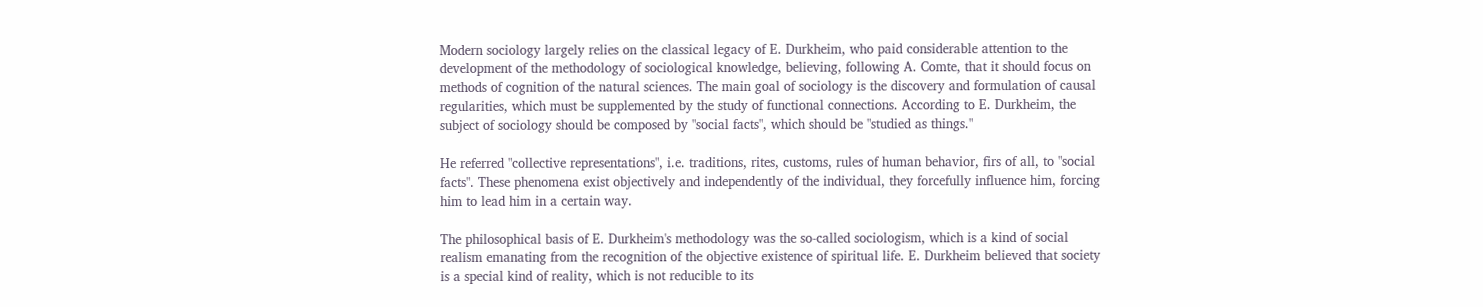Modern sociology largely relies on the classical legacy of E. Durkheim, who paid considerable attention to the development of the methodology of sociological knowledge, believing, following A. Comte, that it should focus on methods of cognition of the natural sciences. The main goal of sociology is the discovery and formulation of causal regularities, which must be supplemented by the study of functional connections. According to E. Durkheim, the subject of sociology should be composed by "social facts", which should be "studied as things."

He referred "collective representations", i.e. traditions, rites, customs, rules of human behavior, firs of all, to "social facts". These phenomena exist objectively and independently of the individual, they forcefully influence him, forcing him to lead him in a certain way.

The philosophical basis of E. Durkheim's methodology was the so-called sociologism, which is a kind of social realism emanating from the recognition of the objective existence of spiritual life. E. Durkheim believed that society is a special kind of reality, which is not reducible to its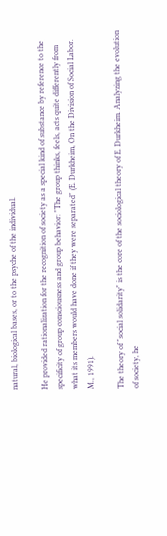natural, biological bases, or to the psyche of the individual.

He provided rationalization for the recognition of society as a special kind of substance by reference to the specificity of group consciousness and group behavior: "The group thinks, feels, acts quite differently from what its members would have done if they were separated" (E. Durkheim, On the Division of Social Labor. M., 1991).

The theory of "social solidarity" is the core of the sociological theory of E. Durkheim. Analyzing the evolution of society, he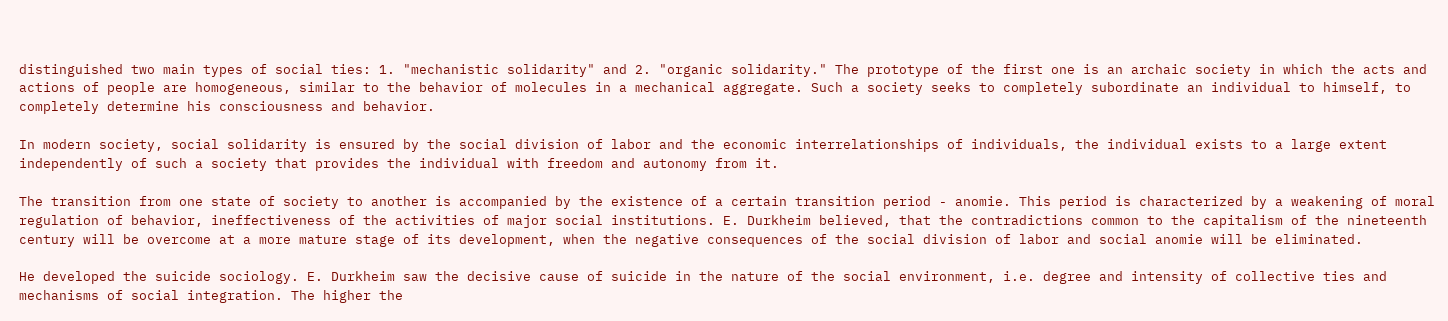distinguished two main types of social ties: 1. "mechanistic solidarity" and 2. "organic solidarity." The prototype of the first one is an archaic society in which the acts and actions of people are homogeneous, similar to the behavior of molecules in a mechanical aggregate. Such a society seeks to completely subordinate an individual to himself, to completely determine his consciousness and behavior.

In modern society, social solidarity is ensured by the social division of labor and the economic interrelationships of individuals, the individual exists to a large extent independently of such a society that provides the individual with freedom and autonomy from it.

The transition from one state of society to another is accompanied by the existence of a certain transition period - anomie. This period is characterized by a weakening of moral regulation of behavior, ineffectiveness of the activities of major social institutions. E. Durkheim believed, that the contradictions common to the capitalism of the nineteenth century will be overcome at a more mature stage of its development, when the negative consequences of the social division of labor and social anomie will be eliminated.

He developed the suicide sociology. E. Durkheim saw the decisive cause of suicide in the nature of the social environment, i.e. degree and intensity of collective ties and mechanisms of social integration. The higher the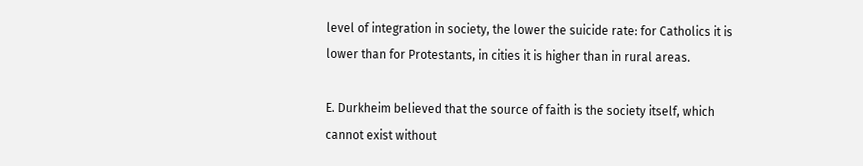level of integration in society, the lower the suicide rate: for Catholics it is lower than for Protestants, in cities it is higher than in rural areas.

E. Durkheim believed that the source of faith is the society itself, which cannot exist without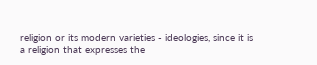religion or its modern varieties - ideologies, since it is a religion that expresses the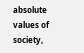absolute values of society,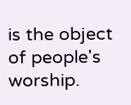is the object of people's worship.